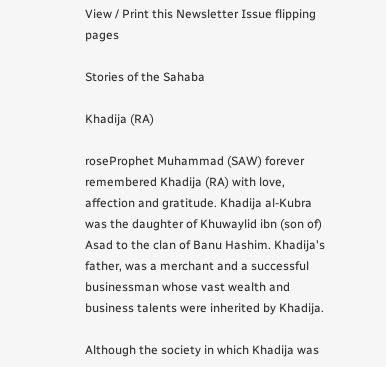View / Print this Newsletter Issue flipping pages

Stories of the Sahaba

Khadija (RA)

roseProphet Muhammad (SAW) forever remembered Khadija (RA) with love, affection and gratitude. Khadija al-Kubra was the daughter of Khuwaylid ibn (son of) Asad to the clan of Banu Hashim. Khadija's father, was a merchant and a successful businessman whose vast wealth and business talents were inherited by Khadija.

Although the society in which Khadija was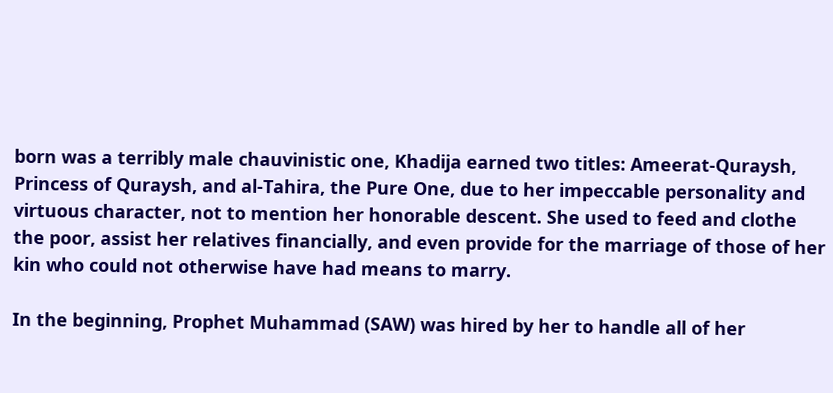born was a terribly male chauvinistic one, Khadija earned two titles: Ameerat-Quraysh, Princess of Quraysh, and al-Tahira, the Pure One, due to her impeccable personality and virtuous character, not to mention her honorable descent. She used to feed and clothe the poor, assist her relatives financially, and even provide for the marriage of those of her kin who could not otherwise have had means to marry.

In the beginning, Prophet Muhammad (SAW) was hired by her to handle all of her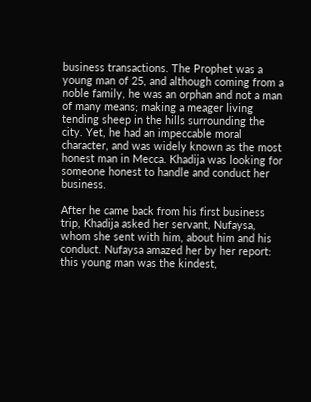business transactions. The Prophet was a young man of 25, and although coming from a noble family, he was an orphan and not a man of many means; making a meager living tending sheep in the hills surrounding the city. Yet, he had an impeccable moral character, and was widely known as the most honest man in Mecca. Khadija was looking for someone honest to handle and conduct her business.

After he came back from his first business trip, Khadija asked her servant, Nufaysa, whom she sent with him, about him and his conduct. Nufaysa amazed her by her report: this young man was the kindest,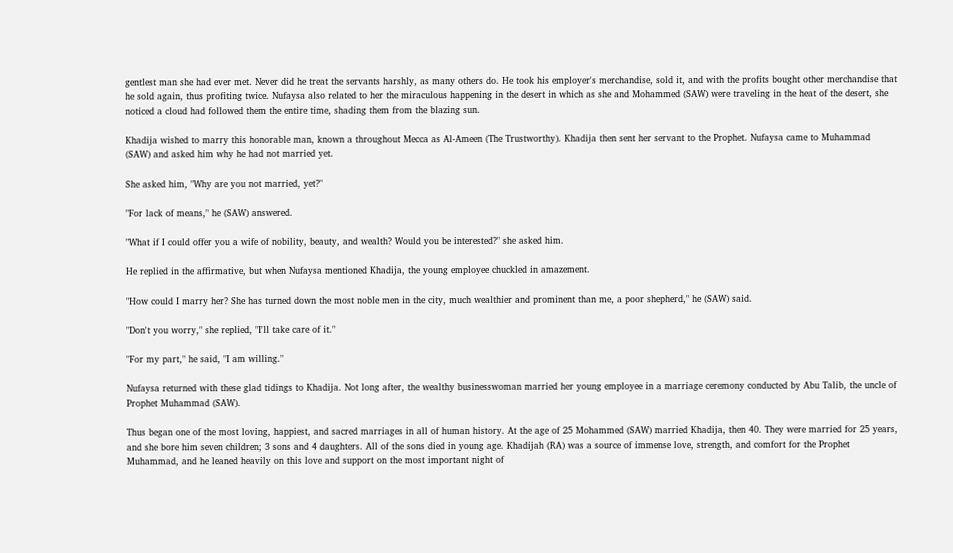gentlest man she had ever met. Never did he treat the servants harshly, as many others do. He took his employer's merchandise, sold it, and with the profits bought other merchandise that he sold again, thus profiting twice. Nufaysa also related to her the miraculous happening in the desert in which as she and Mohammed (SAW) were traveling in the heat of the desert, she noticed a cloud had followed them the entire time, shading them from the blazing sun.

Khadija wished to marry this honorable man, known a throughout Mecca as Al-Ameen (The Trustworthy). Khadija then sent her servant to the Prophet. Nufaysa came to Muhammad (SAW) and asked him why he had not married yet.

She asked him, "Why are you not married, yet?"

"For lack of means," he (SAW) answered.

"What if I could offer you a wife of nobility, beauty, and wealth? Would you be interested?" she asked him.

He replied in the affirmative, but when Nufaysa mentioned Khadija, the young employee chuckled in amazement.

"How could I marry her? She has turned down the most noble men in the city, much wealthier and prominent than me, a poor shepherd," he (SAW) said.

"Don't you worry," she replied, "I'll take care of it."

"For my part," he said, "I am willing."

Nufaysa returned with these glad tidings to Khadija. Not long after, the wealthy businesswoman married her young employee in a marriage ceremony conducted by Abu Talib, the uncle of Prophet Muhammad (SAW).

Thus began one of the most loving, happiest, and sacred marriages in all of human history. At the age of 25 Mohammed (SAW) married Khadija, then 40. They were married for 25 years, and she bore him seven children; 3 sons and 4 daughters. All of the sons died in young age. Khadijah (RA) was a source of immense love, strength, and comfort for the Prophet Muhammad, and he leaned heavily on this love and support on the most important night of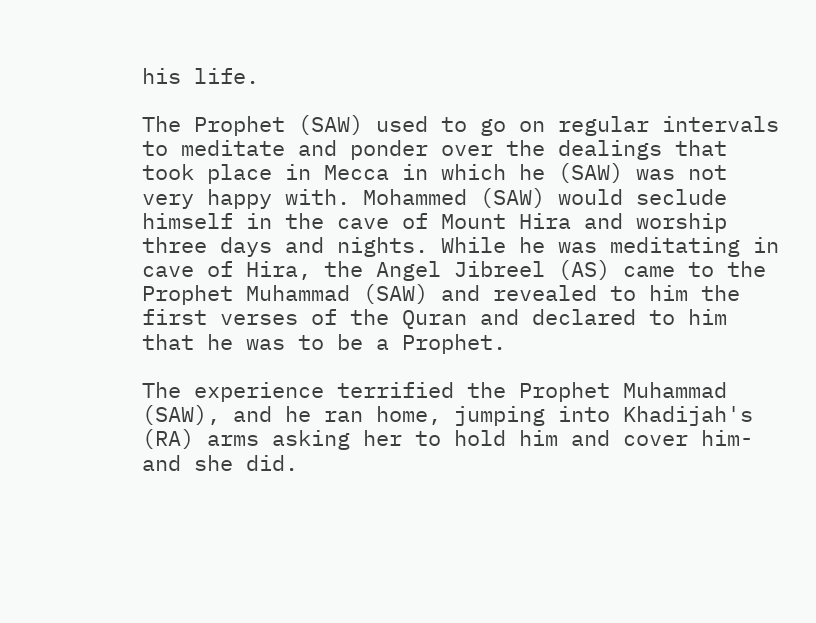his life.

The Prophet (SAW) used to go on regular intervals to meditate and ponder over the dealings that took place in Mecca in which he (SAW) was not very happy with. Mohammed (SAW) would seclude himself in the cave of Mount Hira and worship three days and nights. While he was meditating in cave of Hira, the Angel Jibreel (AS) came to the Prophet Muhammad (SAW) and revealed to him the first verses of the Quran and declared to him that he was to be a Prophet.

The experience terrified the Prophet Muhammad (SAW), and he ran home, jumping into Khadijah's (RA) arms asking her to hold him and cover him- and she did.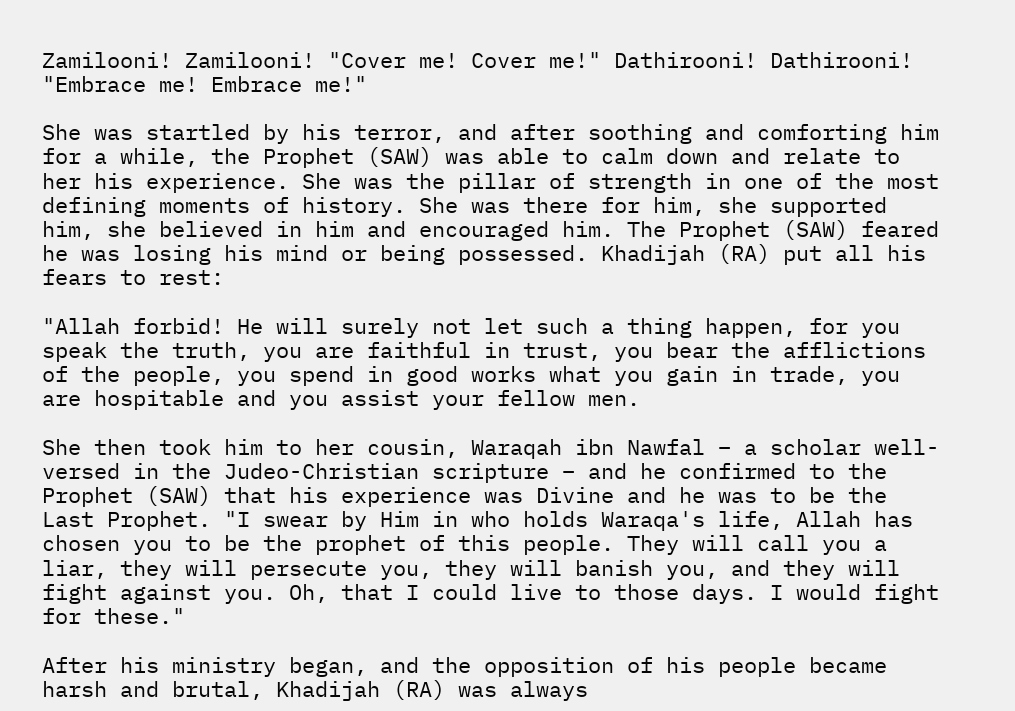Zamilooni! Zamilooni! "Cover me! Cover me!" Dathirooni! Dathirooni! "Embrace me! Embrace me!"

She was startled by his terror, and after soothing and comforting him for a while, the Prophet (SAW) was able to calm down and relate to her his experience. She was the pillar of strength in one of the most defining moments of history. She was there for him, she supported him, she believed in him and encouraged him. The Prophet (SAW) feared he was losing his mind or being possessed. Khadijah (RA) put all his fears to rest:

"Allah forbid! He will surely not let such a thing happen, for you speak the truth, you are faithful in trust, you bear the afflictions of the people, you spend in good works what you gain in trade, you are hospitable and you assist your fellow men.

She then took him to her cousin, Waraqah ibn Nawfal – a scholar well-versed in the Judeo-Christian scripture – and he confirmed to the Prophet (SAW) that his experience was Divine and he was to be the Last Prophet. "I swear by Him in who holds Waraqa's life, Allah has chosen you to be the prophet of this people. They will call you a liar, they will persecute you, they will banish you, and they will fight against you. Oh, that I could live to those days. I would fight for these."

After his ministry began, and the opposition of his people became harsh and brutal, Khadijah (RA) was always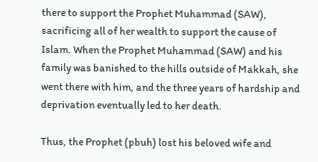there to support the Prophet Muhammad (SAW), sacrificing all of her wealth to support the cause of Islam. When the Prophet Muhammad (SAW) and his family was banished to the hills outside of Makkah, she went there with him, and the three years of hardship and deprivation eventually led to her death.

Thus, the Prophet (pbuh) lost his beloved wife and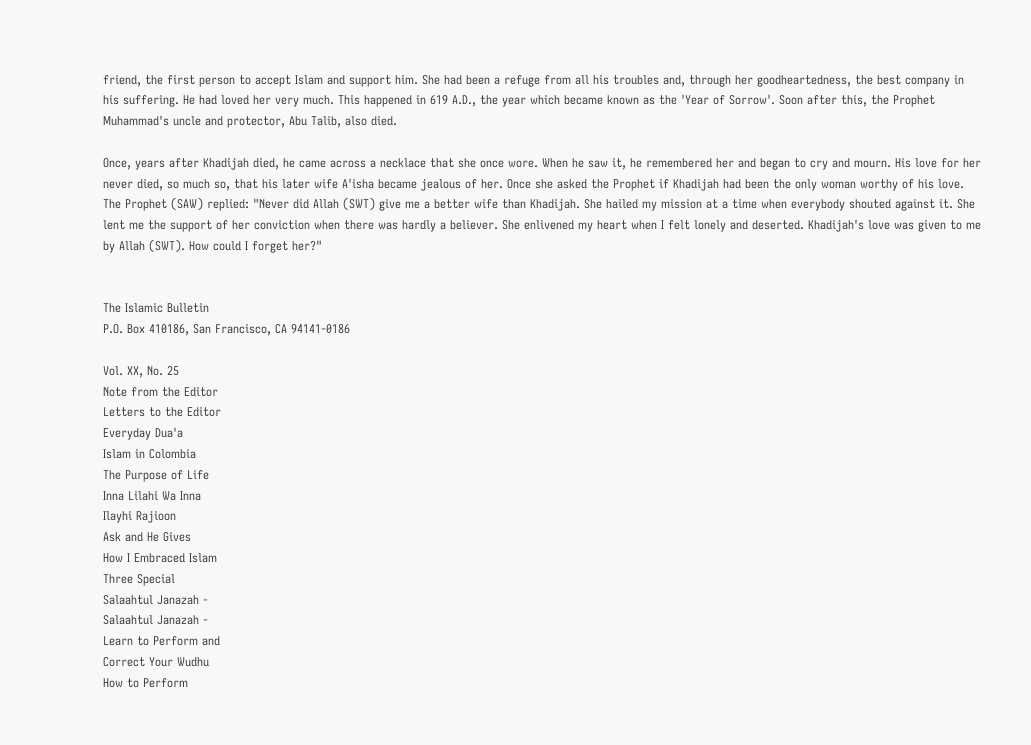friend, the first person to accept Islam and support him. She had been a refuge from all his troubles and, through her goodheartedness, the best company in his suffering. He had loved her very much. This happened in 619 A.D., the year which became known as the 'Year of Sorrow'. Soon after this, the Prophet Muhammad's uncle and protector, Abu Talib, also died.

Once, years after Khadijah died, he came across a necklace that she once wore. When he saw it, he remembered her and began to cry and mourn. His love for her never died, so much so, that his later wife A'isha became jealous of her. Once she asked the Prophet if Khadijah had been the only woman worthy of his love. The Prophet (SAW) replied: "Never did Allah (SWT) give me a better wife than Khadijah. She hailed my mission at a time when everybody shouted against it. She lent me the support of her conviction when there was hardly a believer. She enlivened my heart when I felt lonely and deserted. Khadijah's love was given to me by Allah (SWT). How could I forget her?"


The Islamic Bulletin
P.O. Box 410186, San Francisco, CA 94141-0186

Vol. XX, No. 25
Note from the Editor
Letters to the Editor
Everyday Dua'a
Islam in Colombia
The Purpose of Life
Inna Lilahi Wa Inna
Ilayhi Rajioon
Ask and He Gives
How I Embraced Islam
Three Special
Salaahtul Janazah -
Salaahtul Janazah -
Learn to Perform and
Correct Your Wudhu
How to Perform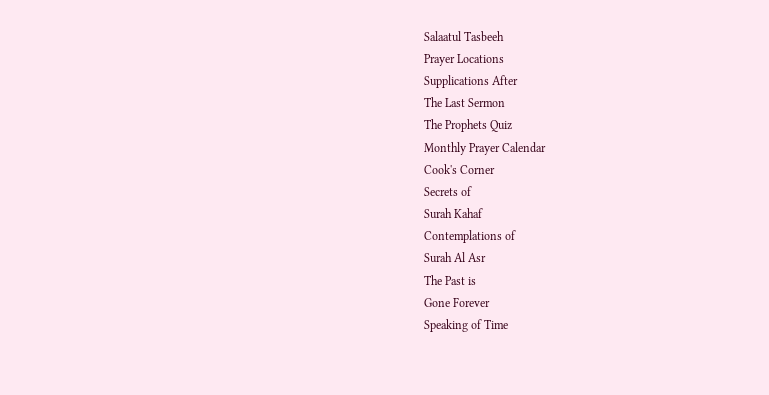Salaatul Tasbeeh
Prayer Locations
Supplications After
The Last Sermon
The Prophets Quiz
Monthly Prayer Calendar
Cook's Corner
Secrets of
Surah Kahaf
Contemplations of
Surah Al Asr
The Past is
Gone Forever
Speaking of Time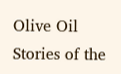Olive Oil
Stories of the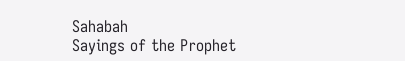Sahabah
Sayings of the Prophet